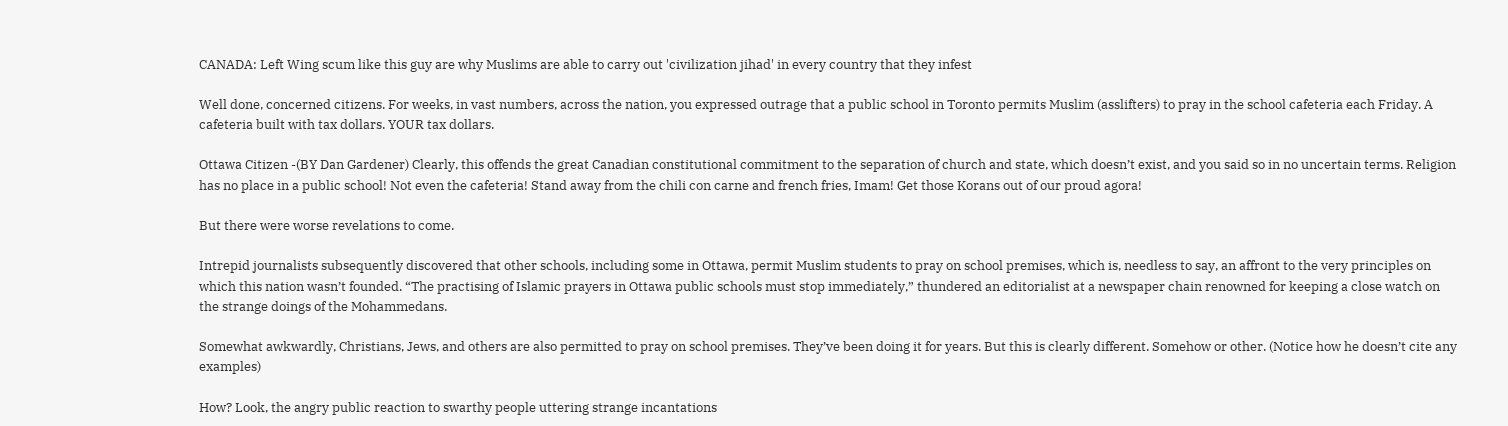CANADA: Left Wing scum like this guy are why Muslims are able to carry out 'civilization jihad' in every country that they infest

Well done, concerned citizens. For weeks, in vast numbers, across the nation, you expressed outrage that a public school in Toronto permits Muslim (asslifters) to pray in the school cafeteria each Friday. A cafeteria built with tax dollars. YOUR tax dollars.

Ottawa Citizen -(BY Dan Gardener) Clearly, this offends the great Canadian constitutional commitment to the separation of church and state, which doesn’t exist, and you said so in no uncertain terms. Religion has no place in a public school! Not even the cafeteria! Stand away from the chili con carne and french fries, Imam! Get those Korans out of our proud agora!

But there were worse revelations to come.

Intrepid journalists subsequently discovered that other schools, including some in Ottawa, permit Muslim students to pray on school premises, which is, needless to say, an affront to the very principles on which this nation wasn’t founded. “The practising of Islamic prayers in Ottawa public schools must stop immediately,” thundered an editorialist at a newspaper chain renowned for keeping a close watch on the strange doings of the Mohammedans.

Somewhat awkwardly, Christians, Jews, and others are also permitted to pray on school premises. They’ve been doing it for years. But this is clearly different. Somehow or other. (Notice how he doesn’t cite any examples)

How? Look, the angry public reaction to swarthy people uttering strange incantations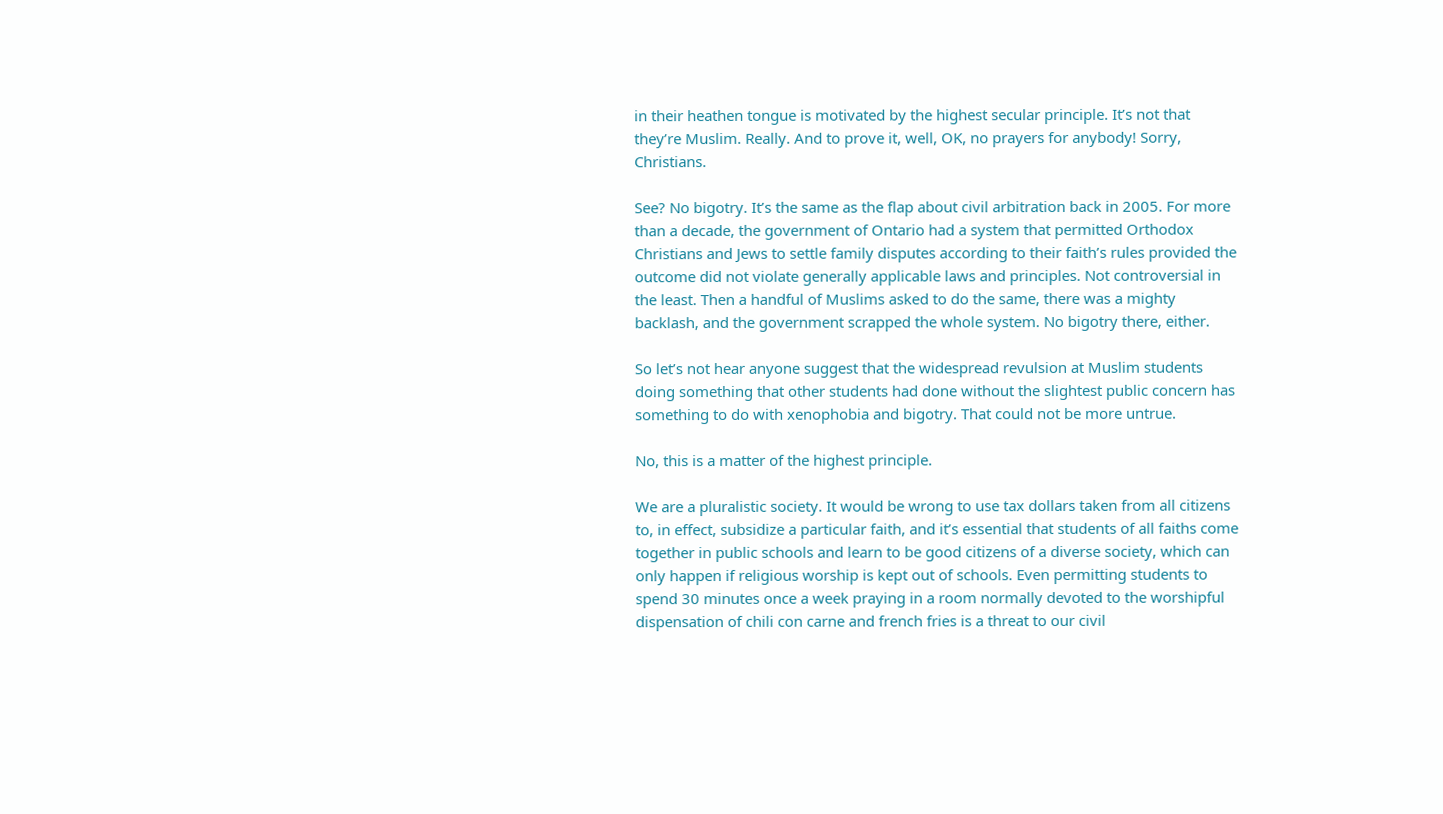in their heathen tongue is motivated by the highest secular principle. It’s not that they’re Muslim. Really. And to prove it, well, OK, no prayers for anybody! Sorry, Christians.

See? No bigotry. It’s the same as the flap about civil arbitration back in 2005. For more than a decade, the government of Ontario had a system that permitted Orthodox Christians and Jews to settle family disputes according to their faith’s rules provided the outcome did not violate generally applicable laws and principles. Not controversial in the least. Then a handful of Muslims asked to do the same, there was a mighty backlash, and the government scrapped the whole system. No bigotry there, either.

So let’s not hear anyone suggest that the widespread revulsion at Muslim students doing something that other students had done without the slightest public concern has something to do with xenophobia and bigotry. That could not be more untrue.

No, this is a matter of the highest principle.

We are a pluralistic society. It would be wrong to use tax dollars taken from all citizens to, in effect, subsidize a particular faith, and it’s essential that students of all faiths come together in public schools and learn to be good citizens of a diverse society, which can only happen if religious worship is kept out of schools. Even permitting students to spend 30 minutes once a week praying in a room normally devoted to the worshipful dispensation of chili con carne and french fries is a threat to our civil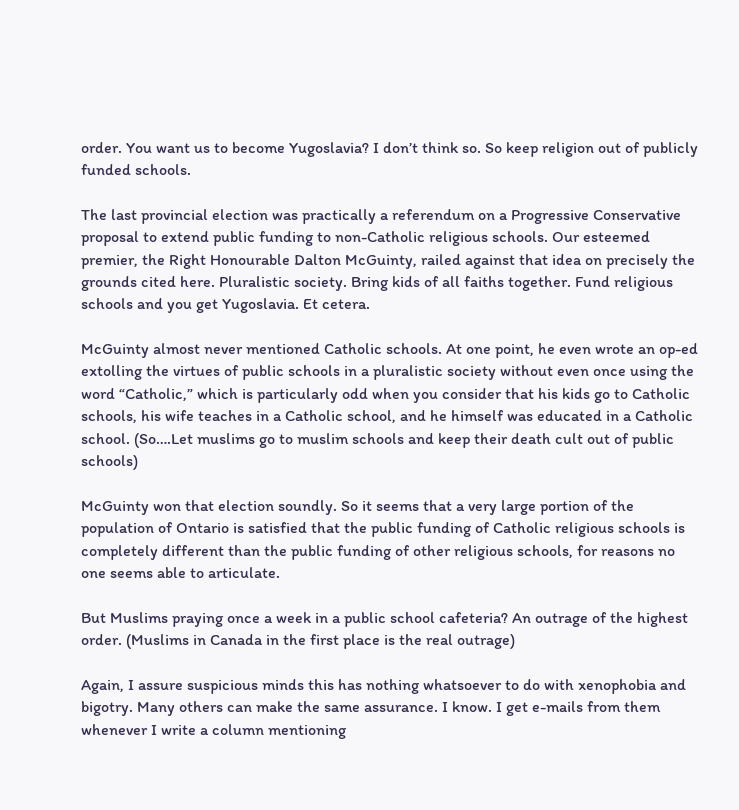order. You want us to become Yugoslavia? I don’t think so. So keep religion out of publicly funded schools.

The last provincial election was practically a referendum on a Progressive Conservative proposal to extend public funding to non-Catholic religious schools. Our esteemed premier, the Right Honourable Dalton McGuinty, railed against that idea on precisely the grounds cited here. Pluralistic society. Bring kids of all faiths together. Fund religious schools and you get Yugoslavia. Et cetera.

McGuinty almost never mentioned Catholic schools. At one point, he even wrote an op-ed extolling the virtues of public schools in a pluralistic society without even once using the word “Catholic,” which is particularly odd when you consider that his kids go to Catholic schools, his wife teaches in a Catholic school, and he himself was educated in a Catholic school. (So….Let muslims go to muslim schools and keep their death cult out of public schools)

McGuinty won that election soundly. So it seems that a very large portion of the population of Ontario is satisfied that the public funding of Catholic religious schools is completely different than the public funding of other religious schools, for reasons no one seems able to articulate.

But Muslims praying once a week in a public school cafeteria? An outrage of the highest order. (Muslims in Canada in the first place is the real outrage)

Again, I assure suspicious minds this has nothing whatsoever to do with xenophobia and bigotry. Many others can make the same assurance. I know. I get e-mails from them whenever I write a column mentioning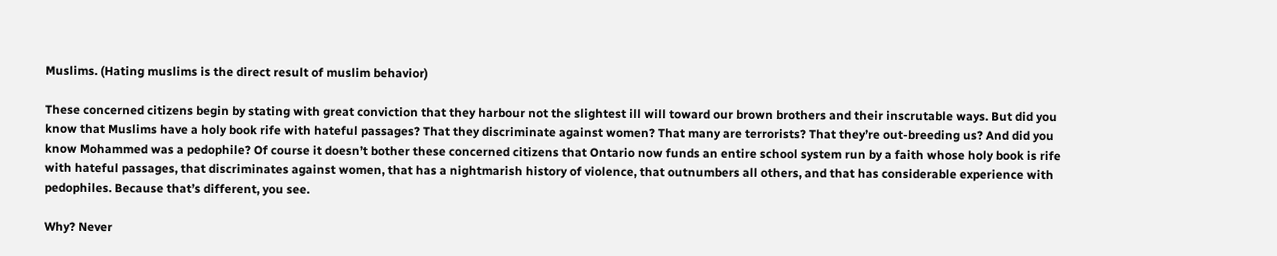Muslims. (Hating muslims is the direct result of muslim behavior)

These concerned citizens begin by stating with great conviction that they harbour not the slightest ill will toward our brown brothers and their inscrutable ways. But did you know that Muslims have a holy book rife with hateful passages? That they discriminate against women? That many are terrorists? That they’re out-breeding us? And did you know Mohammed was a pedophile? Of course it doesn’t bother these concerned citizens that Ontario now funds an entire school system run by a faith whose holy book is rife with hateful passages, that discriminates against women, that has a nightmarish history of violence, that outnumbers all others, and that has considerable experience with pedophiles. Because that’s different, you see.

Why? Never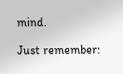mind.

Just remember: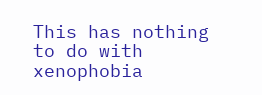This has nothing to do with xenophobia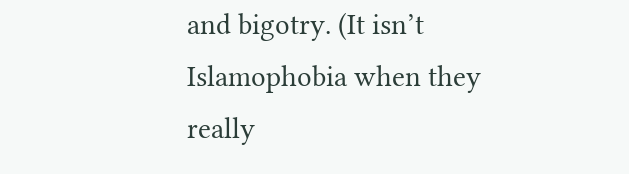and bigotry. (It isn’t Islamophobia when they really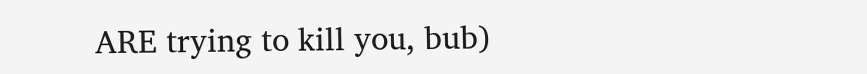ARE trying to kill you, bub)